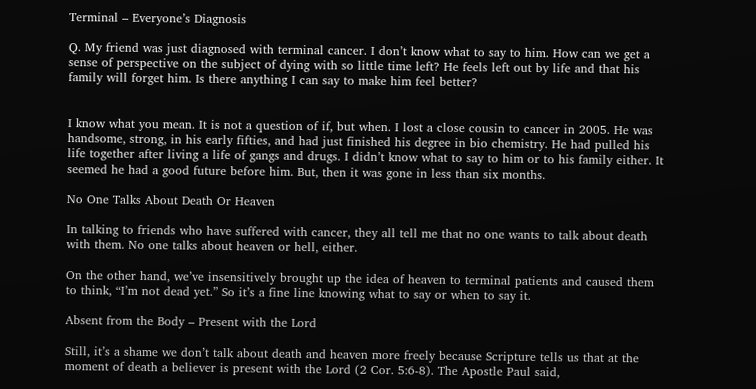Terminal – Everyone’s Diagnosis

Q. My friend was just diagnosed with terminal cancer. I don’t know what to say to him. How can we get a sense of perspective on the subject of dying with so little time left? He feels left out by life and that his family will forget him. Is there anything I can say to make him feel better?


I know what you mean. It is not a question of if, but when. I lost a close cousin to cancer in 2005. He was handsome, strong, in his early fifties, and had just finished his degree in bio chemistry. He had pulled his life together after living a life of gangs and drugs. I didn’t know what to say to him or to his family either. It seemed he had a good future before him. But, then it was gone in less than six months.

No One Talks About Death Or Heaven

In talking to friends who have suffered with cancer, they all tell me that no one wants to talk about death with them. No one talks about heaven or hell, either.

On the other hand, we’ve insensitively brought up the idea of heaven to terminal patients and caused them to think, “I’m not dead yet.” So it’s a fine line knowing what to say or when to say it.

Absent from the Body – Present with the Lord

Still, it’s a shame we don’t talk about death and heaven more freely because Scripture tells us that at the moment of death a believer is present with the Lord (2 Cor. 5:6-8). The Apostle Paul said,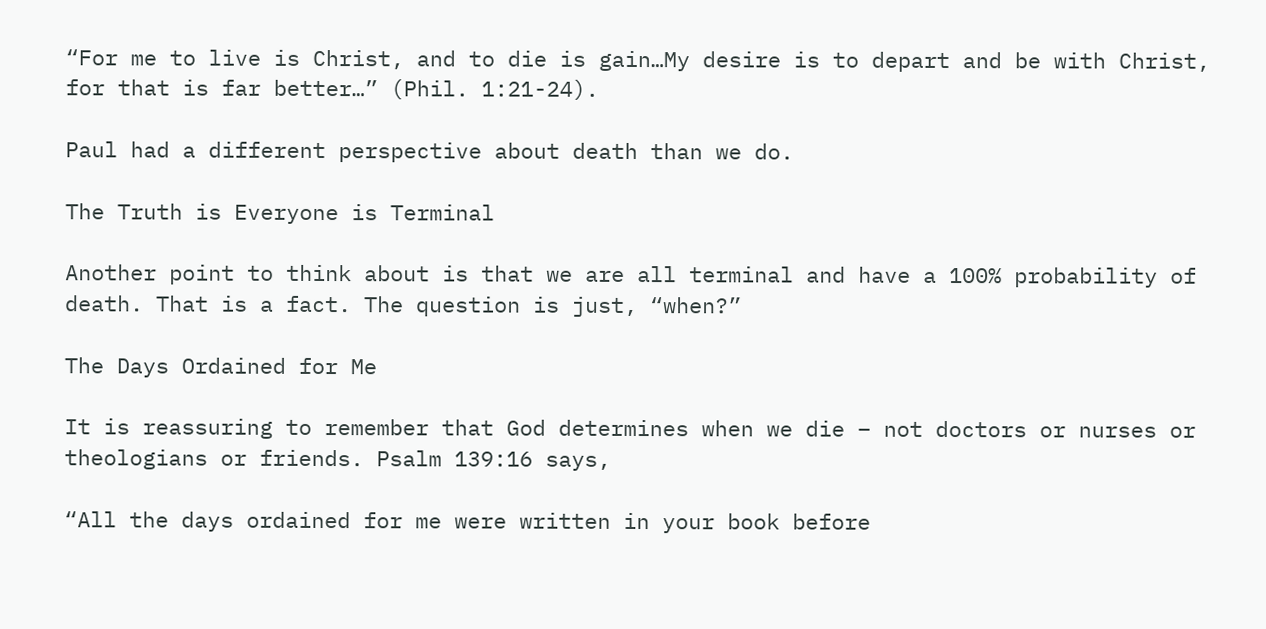“For me to live is Christ, and to die is gain…My desire is to depart and be with Christ, for that is far better…” (Phil. 1:21-24).

Paul had a different perspective about death than we do.

The Truth is Everyone is Terminal

Another point to think about is that we are all terminal and have a 100% probability of death. That is a fact. The question is just, “when?”

The Days Ordained for Me

It is reassuring to remember that God determines when we die – not doctors or nurses or theologians or friends. Psalm 139:16 says,

“All the days ordained for me were written in your book before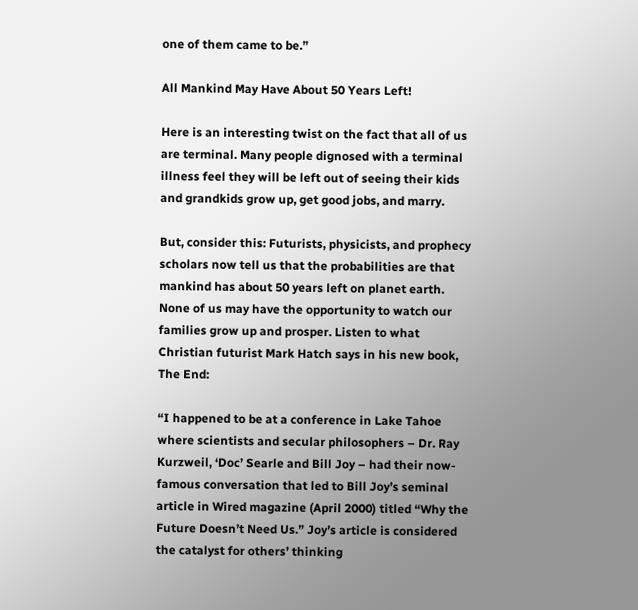one of them came to be.”

All Mankind May Have About 50 Years Left!

Here is an interesting twist on the fact that all of us are terminal. Many people dignosed with a terminal illness feel they will be left out of seeing their kids and grandkids grow up, get good jobs, and marry.

But, consider this: Futurists, physicists, and prophecy scholars now tell us that the probabilities are that mankind has about 50 years left on planet earth. None of us may have the opportunity to watch our families grow up and prosper. Listen to what Christian futurist Mark Hatch says in his new book, The End:

“I happened to be at a conference in Lake Tahoe where scientists and secular philosophers – Dr. Ray Kurzweil, ‘Doc’ Searle and Bill Joy – had their now- famous conversation that led to Bill Joy’s seminal article in Wired magazine (April 2000) titled “Why the Future Doesn’t Need Us.” Joy’s article is considered the catalyst for others’ thinking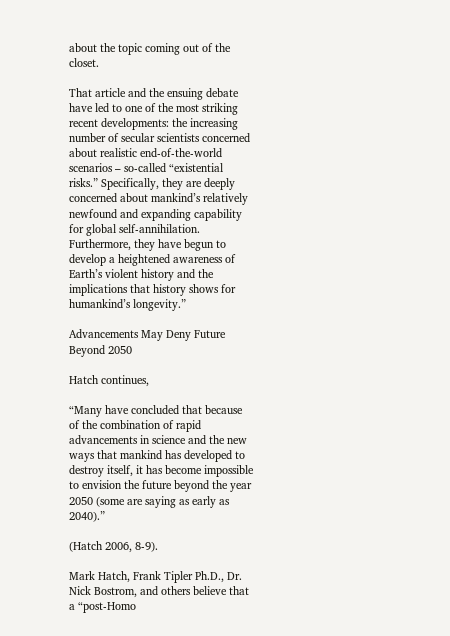about the topic coming out of the closet.

That article and the ensuing debate have led to one of the most striking recent developments: the increasing number of secular scientists concerned about realistic end-of-the-world scenarios – so-called “existential risks.” Specifically, they are deeply concerned about mankind’s relatively newfound and expanding capability for global self-annihilation. Furthermore, they have begun to develop a heightened awareness of Earth’s violent history and the implications that history shows for humankind’s longevity.”

Advancements May Deny Future Beyond 2050

Hatch continues,

“Many have concluded that because of the combination of rapid advancements in science and the new ways that mankind has developed to destroy itself, it has become impossible to envision the future beyond the year 2050 (some are saying as early as 2040).”

(Hatch 2006, 8-9).

Mark Hatch, Frank Tipler Ph.D., Dr. Nick Bostrom, and others believe that a “post-Homo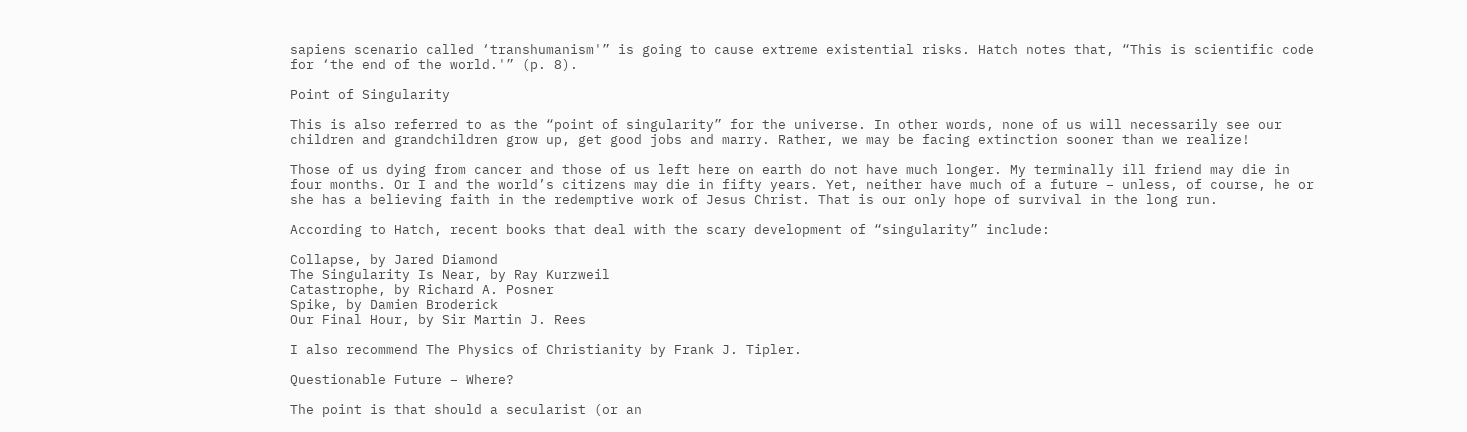sapiens scenario called ‘transhumanism'” is going to cause extreme existential risks. Hatch notes that, “This is scientific code for ‘the end of the world.'” (p. 8).

Point of Singularity

This is also referred to as the “point of singularity” for the universe. In other words, none of us will necessarily see our children and grandchildren grow up, get good jobs and marry. Rather, we may be facing extinction sooner than we realize!

Those of us dying from cancer and those of us left here on earth do not have much longer. My terminally ill friend may die in four months. Or I and the world’s citizens may die in fifty years. Yet, neither have much of a future – unless, of course, he or she has a believing faith in the redemptive work of Jesus Christ. That is our only hope of survival in the long run.

According to Hatch, recent books that deal with the scary development of “singularity” include:

Collapse, by Jared Diamond
The Singularity Is Near, by Ray Kurzweil
Catastrophe, by Richard A. Posner
Spike, by Damien Broderick
Our Final Hour, by Sir Martin J. Rees

I also recommend The Physics of Christianity by Frank J. Tipler.

Questionable Future – Where?

The point is that should a secularist (or an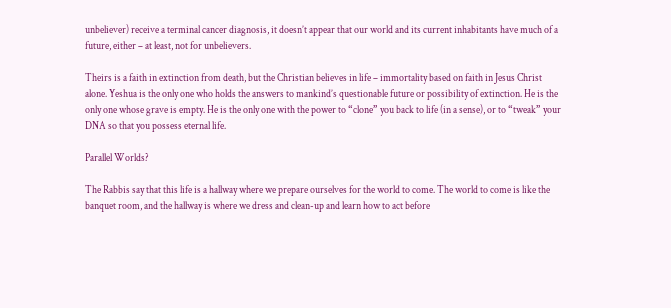unbeliever) receive a terminal cancer diagnosis, it doesn’t appear that our world and its current inhabitants have much of a future, either – at least, not for unbelievers.

Theirs is a faith in extinction from death, but the Christian believes in life – immortality based on faith in Jesus Christ alone. Yeshua is the only one who holds the answers to mankind’s questionable future or possibility of extinction. He is the only one whose grave is empty. He is the only one with the power to “clone” you back to life (in a sense), or to “tweak” your DNA so that you possess eternal life.

Parallel Worlds?

The Rabbis say that this life is a hallway where we prepare ourselves for the world to come. The world to come is like the banquet room, and the hallway is where we dress and clean-up and learn how to act before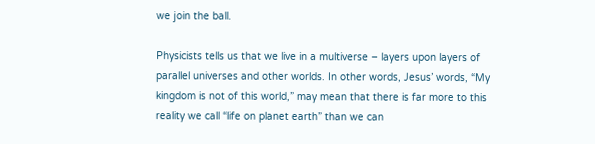we join the ball.

Physicists tells us that we live in a multiverse – layers upon layers of parallel universes and other worlds. In other words, Jesus’ words, “My kingdom is not of this world,” may mean that there is far more to this reality we call “life on planet earth” than we can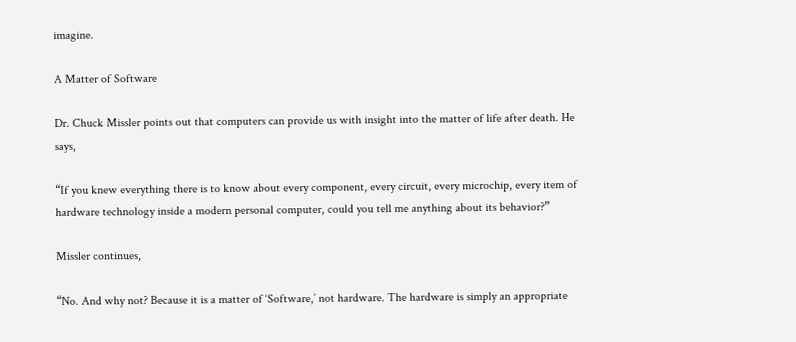imagine.

A Matter of Software

Dr. Chuck Missler points out that computers can provide us with insight into the matter of life after death. He says,

“If you knew everything there is to know about every component, every circuit, every microchip, every item of hardware technology inside a modern personal computer, could you tell me anything about its behavior?”

Missler continues,

“No. And why not? Because it is a matter of ‘Software,’ not hardware. The hardware is simply an appropriate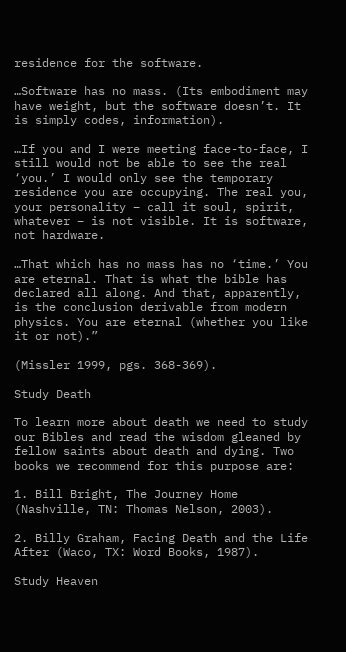residence for the software.

…Software has no mass. (Its embodiment may have weight, but the software doesn’t. It is simply codes, information).

…If you and I were meeting face-to-face, I still would not be able to see the real ‘you.’ I would only see the temporary residence you are occupying. The real you, your personality – call it soul, spirit, whatever – is not visible. It is software, not hardware.

…That which has no mass has no ‘time.’ You are eternal. That is what the bible has declared all along. And that, apparently, is the conclusion derivable from modern physics. You are eternal (whether you like it or not).”

(Missler 1999, pgs. 368-369).

Study Death

To learn more about death we need to study our Bibles and read the wisdom gleaned by fellow saints about death and dying. Two books we recommend for this purpose are:

1. Bill Bright, The Journey Home (Nashville, TN: Thomas Nelson, 2003).

2. Billy Graham, Facing Death and the Life After (Waco, TX: Word Books, 1987).

Study Heaven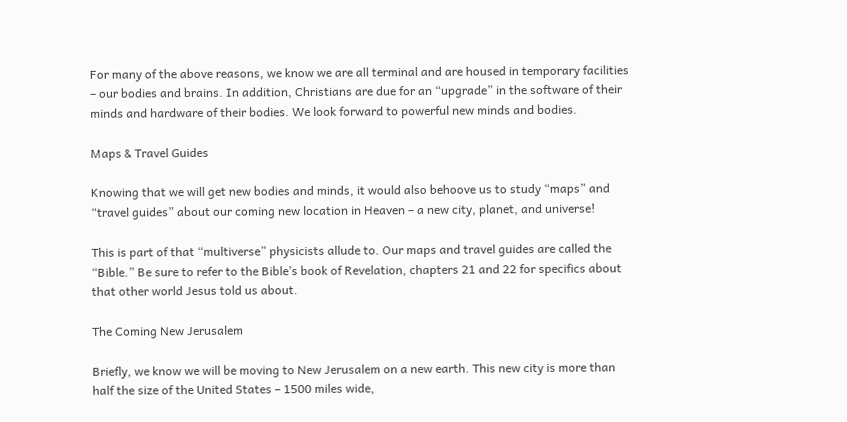For many of the above reasons, we know we are all terminal and are housed in temporary facilities – our bodies and brains. In addition, Christians are due for an “upgrade” in the software of their minds and hardware of their bodies. We look forward to powerful new minds and bodies.

Maps & Travel Guides

Knowing that we will get new bodies and minds, it would also behoove us to study “maps” and “travel guides” about our coming new location in Heaven – a new city, planet, and universe!

This is part of that “multiverse” physicists allude to. Our maps and travel guides are called the “Bible.” Be sure to refer to the Bible’s book of Revelation, chapters 21 and 22 for specifics about that other world Jesus told us about.

The Coming New Jerusalem

Briefly, we know we will be moving to New Jerusalem on a new earth. This new city is more than half the size of the United States – 1500 miles wide,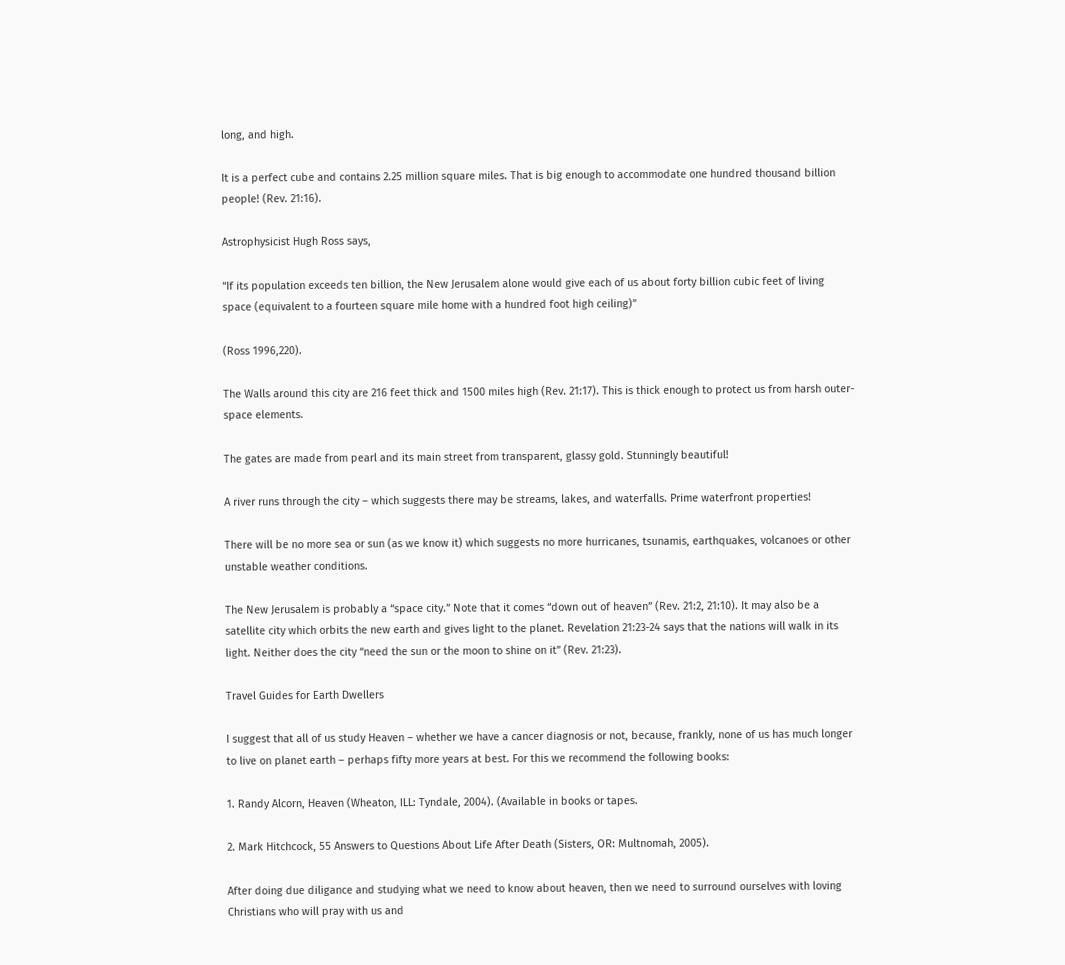long, and high.

It is a perfect cube and contains 2.25 million square miles. That is big enough to accommodate one hundred thousand billion people! (Rev. 21:16).

Astrophysicist Hugh Ross says,

“If its population exceeds ten billion, the New Jerusalem alone would give each of us about forty billion cubic feet of living space (equivalent to a fourteen square mile home with a hundred foot high ceiling)”

(Ross 1996,220).

The Walls around this city are 216 feet thick and 1500 miles high (Rev. 21:17). This is thick enough to protect us from harsh outer-space elements.

The gates are made from pearl and its main street from transparent, glassy gold. Stunningly beautiful!

A river runs through the city – which suggests there may be streams, lakes, and waterfalls. Prime waterfront properties!

There will be no more sea or sun (as we know it) which suggests no more hurricanes, tsunamis, earthquakes, volcanoes or other unstable weather conditions.

The New Jerusalem is probably a “space city.” Note that it comes “down out of heaven” (Rev. 21:2, 21:10). It may also be a satellite city which orbits the new earth and gives light to the planet. Revelation 21:23-24 says that the nations will walk in its light. Neither does the city “need the sun or the moon to shine on it” (Rev. 21:23).

Travel Guides for Earth Dwellers

I suggest that all of us study Heaven – whether we have a cancer diagnosis or not, because, frankly, none of us has much longer to live on planet earth – perhaps fifty more years at best. For this we recommend the following books:

1. Randy Alcorn, Heaven (Wheaton, ILL: Tyndale, 2004). (Available in books or tapes.

2. Mark Hitchcock, 55 Answers to Questions About Life After Death (Sisters, OR: Multnomah, 2005).

After doing due diligance and studying what we need to know about heaven, then we need to surround ourselves with loving Christians who will pray with us and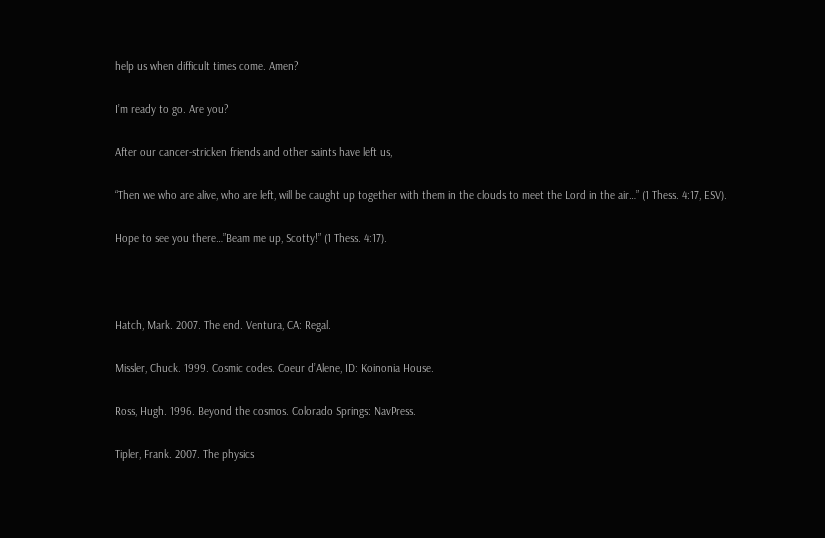help us when difficult times come. Amen?

I’m ready to go. Are you?

After our cancer-stricken friends and other saints have left us,

“Then we who are alive, who are left, will be caught up together with them in the clouds to meet the Lord in the air…” (1 Thess. 4:17, ESV).

Hope to see you there…”Beam me up, Scotty!” (1 Thess. 4:17).



Hatch, Mark. 2007. The end. Ventura, CA: Regal.

Missler, Chuck. 1999. Cosmic codes. Coeur d’Alene, ID: Koinonia House.

Ross, Hugh. 1996. Beyond the cosmos. Colorado Springs: NavPress.

Tipler, Frank. 2007. The physics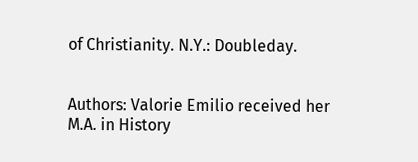of Christianity. N.Y.: Doubleday.


Authors: Valorie Emilio received her M.A. in History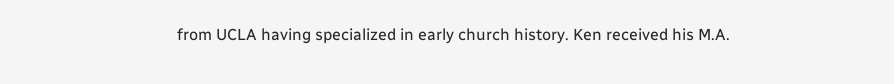from UCLA having specialized in early church history. Ken received his M.A.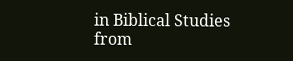in Biblical Studies from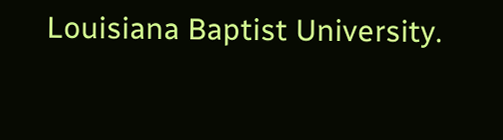Louisiana Baptist University.